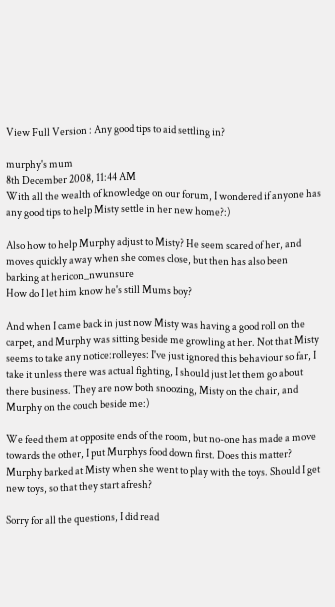View Full Version : Any good tips to aid settling in?

murphy's mum
8th December 2008, 11:44 AM
With all the wealth of knowledge on our forum, I wondered if anyone has any good tips to help Misty settle in her new home?:)

Also how to help Murphy adjust to Misty? He seem scared of her, and moves quickly away when she comes close, but then has also been barking at hericon_nwunsure
How do I let him know he's still Mums boy?

And when I came back in just now Misty was having a good roll on the carpet, and Murphy was sitting beside me growling at her. Not that Misty seems to take any notice:rolleyes: I've just ignored this behaviour so far, I take it unless there was actual fighting, I should just let them go about there business. They are now both snoozing, Misty on the chair, and Murphy on the couch beside me:)

We feed them at opposite ends of the room, but no-one has made a move towards the other, I put Murphys food down first. Does this matter? Murphy barked at Misty when she went to play with the toys. Should I get new toys, so that they start afresh?

Sorry for all the questions, I did read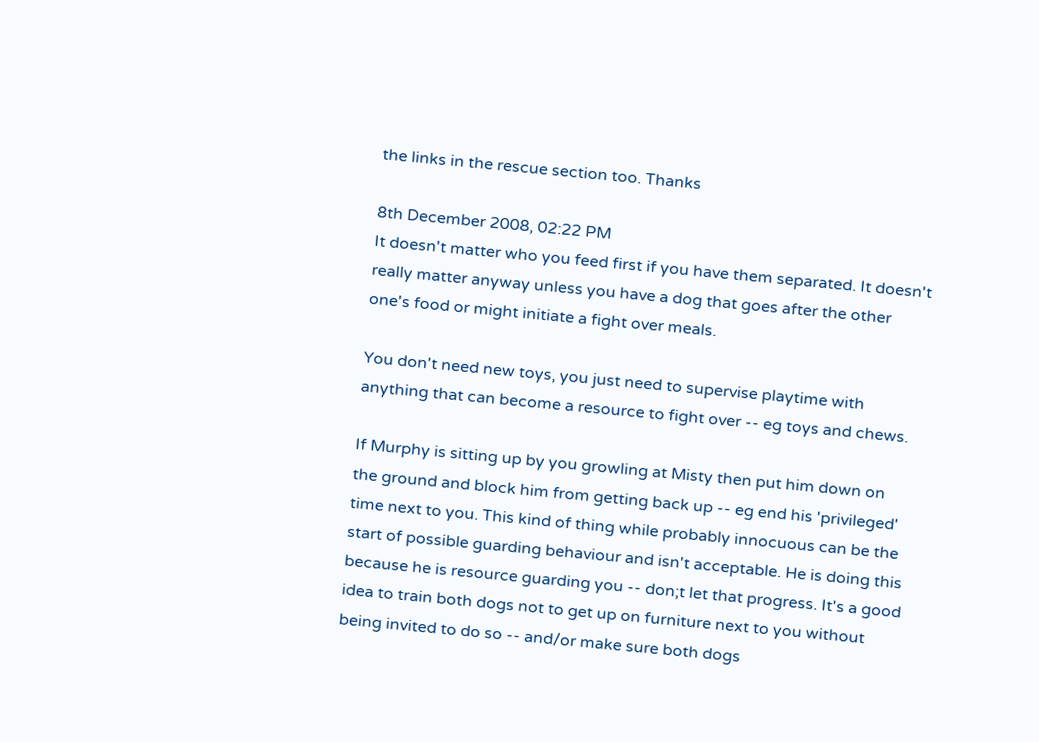the links in the rescue section too. Thanks

8th December 2008, 02:22 PM
It doesn't matter who you feed first if you have them separated. It doesn't really matter anyway unless you have a dog that goes after the other one's food or might initiate a fight over meals.

You don't need new toys, you just need to supervise playtime with anything that can become a resource to fight over -- eg toys and chews.

If Murphy is sitting up by you growling at Misty then put him down on the ground and block him from getting back up -- eg end his 'privileged' time next to you. This kind of thing while probably innocuous can be the start of possible guarding behaviour and isn't acceptable. He is doing this because he is resource guarding you -- don;t let that progress. It's a good idea to train both dogs not to get up on furniture next to you without being invited to do so -- and/or make sure both dogs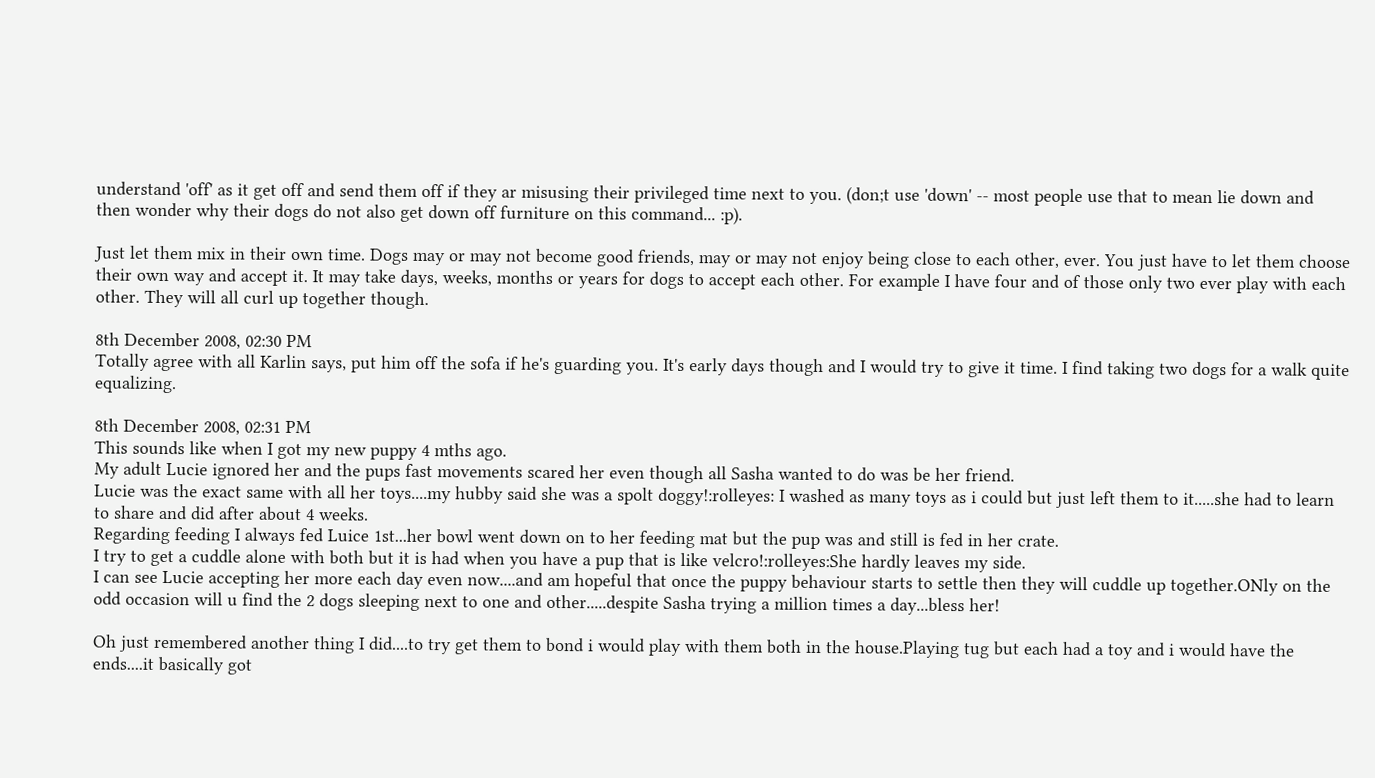understand 'off' as it get off and send them off if they ar misusing their privileged time next to you. (don;t use 'down' -- most people use that to mean lie down and then wonder why their dogs do not also get down off furniture on this command... :p).

Just let them mix in their own time. Dogs may or may not become good friends, may or may not enjoy being close to each other, ever. You just have to let them choose their own way and accept it. It may take days, weeks, months or years for dogs to accept each other. For example I have four and of those only two ever play with each other. They will all curl up together though.

8th December 2008, 02:30 PM
Totally agree with all Karlin says, put him off the sofa if he's guarding you. It's early days though and I would try to give it time. I find taking two dogs for a walk quite equalizing.

8th December 2008, 02:31 PM
This sounds like when I got my new puppy 4 mths ago.
My adult Lucie ignored her and the pups fast movements scared her even though all Sasha wanted to do was be her friend.
Lucie was the exact same with all her toys....my hubby said she was a spolt doggy!:rolleyes: I washed as many toys as i could but just left them to it.....she had to learn to share and did after about 4 weeks.
Regarding feeding I always fed Luice 1st...her bowl went down on to her feeding mat but the pup was and still is fed in her crate.
I try to get a cuddle alone with both but it is had when you have a pup that is like velcro!:rolleyes:She hardly leaves my side.
I can see Lucie accepting her more each day even now....and am hopeful that once the puppy behaviour starts to settle then they will cuddle up together.ONly on the odd occasion will u find the 2 dogs sleeping next to one and other.....despite Sasha trying a million times a day...bless her!

Oh just remembered another thing I did....to try get them to bond i would play with them both in the house.Playing tug but each had a toy and i would have the ends....it basically got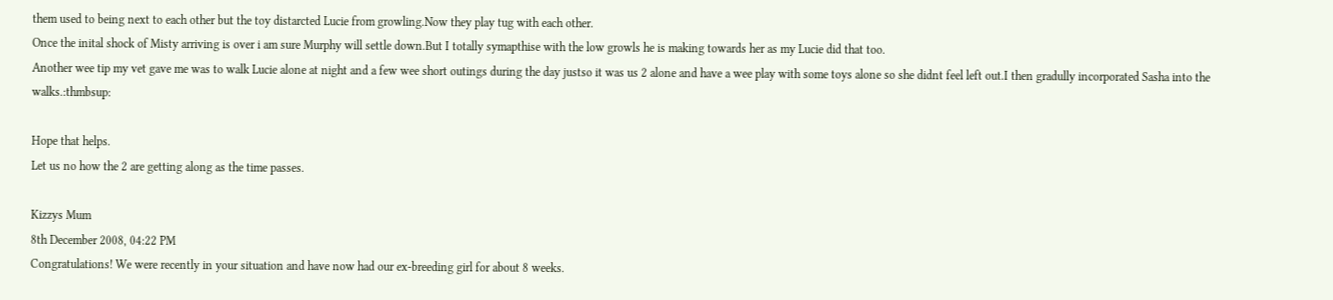them used to being next to each other but the toy distarcted Lucie from growling.Now they play tug with each other.
Once the inital shock of Misty arriving is over i am sure Murphy will settle down.But I totally symapthise with the low growls he is making towards her as my Lucie did that too.
Another wee tip my vet gave me was to walk Lucie alone at night and a few wee short outings during the day justso it was us 2 alone and have a wee play with some toys alone so she didnt feel left out.I then gradully incorporated Sasha into the walks.:thmbsup:

Hope that helps.
Let us no how the 2 are getting along as the time passes.

Kizzys Mum
8th December 2008, 04:22 PM
Congratulations! We were recently in your situation and have now had our ex-breeding girl for about 8 weeks.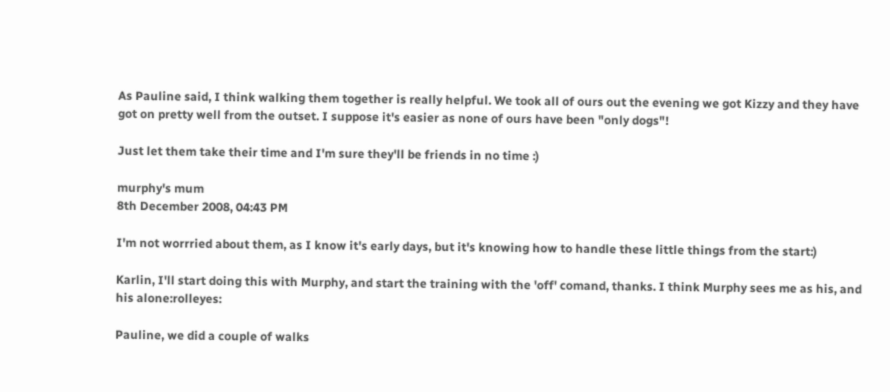As Pauline said, I think walking them together is really helpful. We took all of ours out the evening we got Kizzy and they have got on pretty well from the outset. I suppose it's easier as none of ours have been "only dogs"!

Just let them take their time and I'm sure they'll be friends in no time :)

murphy's mum
8th December 2008, 04:43 PM

I'm not worrried about them, as I know it's early days, but it's knowing how to handle these little things from the start:)

Karlin, I'll start doing this with Murphy, and start the training with the 'off' comand, thanks. I think Murphy sees me as his, and his alone:rolleyes:

Pauline, we did a couple of walks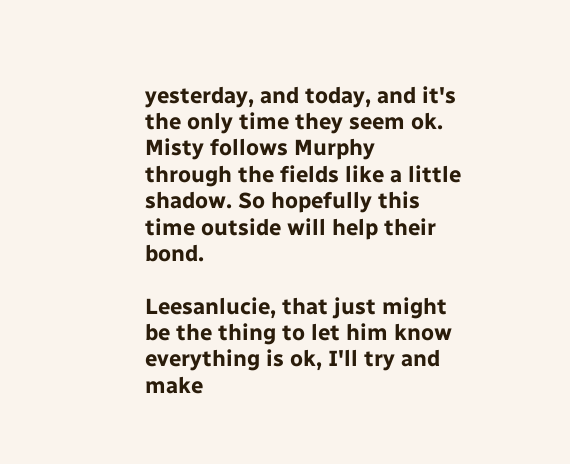yesterday, and today, and it's the only time they seem ok. Misty follows Murphy through the fields like a little shadow. So hopefully this time outside will help their bond.

Leesanlucie, that just might be the thing to let him know everything is ok, I'll try and make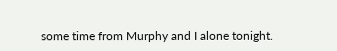some time from Murphy and I alone tonight.